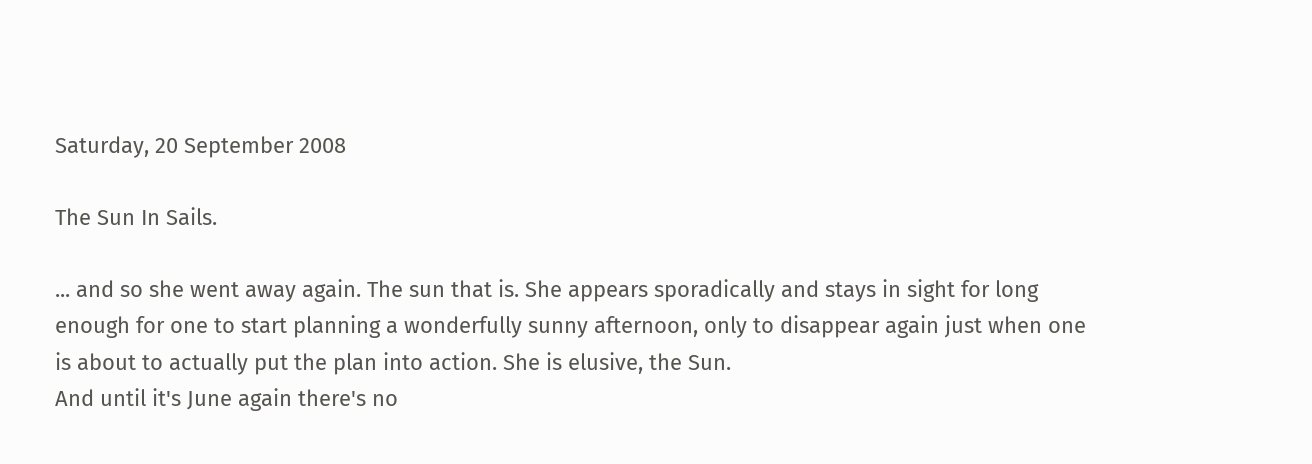Saturday, 20 September 2008

The Sun In Sails.

... and so she went away again. The sun that is. She appears sporadically and stays in sight for long enough for one to start planning a wonderfully sunny afternoon, only to disappear again just when one is about to actually put the plan into action. She is elusive, the Sun.
And until it's June again there's no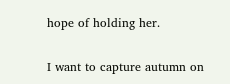hope of holding her.

I want to capture autumn on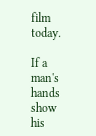film today.

If a man's hands show his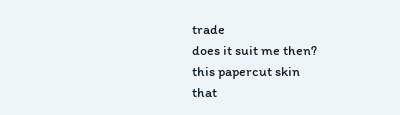trade
does it suit me then?
this papercut skin
that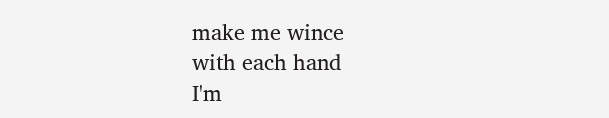make me wince
with each hand
I'm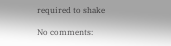required to shake

No comments: